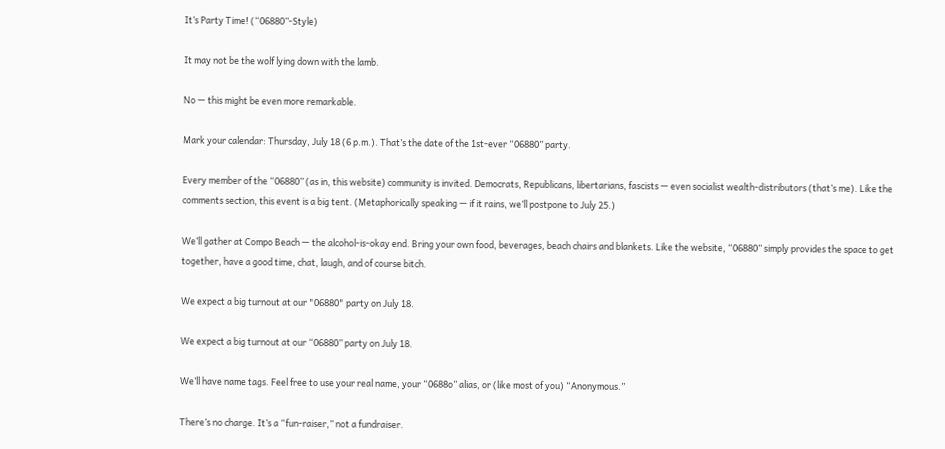It’s Party Time! (“06880”-Style)

It may not be the wolf lying down with the lamb.

No — this might be even more remarkable.

Mark your calendar: Thursday, July 18 (6 p.m.). That’s the date of the 1st-ever “06880” party.

Every member of the “06880” (as in, this website) community is invited. Democrats, Republicans, libertarians, fascists — even socialist wealth-distributors (that’s me). Like the comments section, this event is a big tent. (Metaphorically speaking — if it rains, we’ll postpone to July 25.)

We’ll gather at Compo Beach — the alcohol-is-okay end. Bring your own food, beverages, beach chairs and blankets. Like the website, “06880” simply provides the space to get together, have a good time, chat, laugh, and of course bitch.

We expect a big turnout at our "06880" party on July 18.

We expect a big turnout at our “06880” party on July 18.

We’ll have name tags. Feel free to use your real name, your “0688o” alias, or (like most of you) “Anonymous.”

There’s no charge. It’s a “fun-raiser,” not a fundraiser.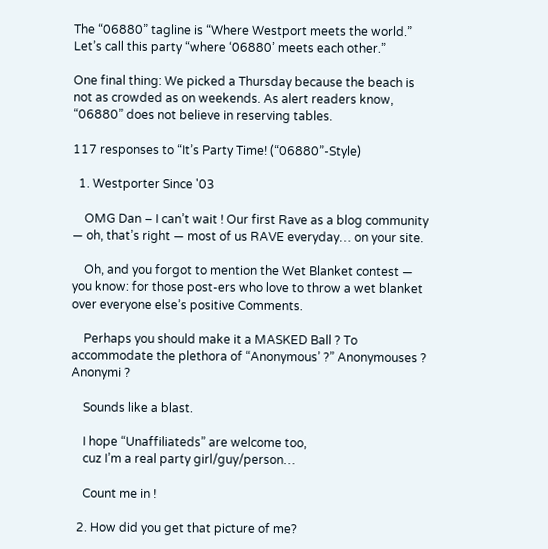The “06880” tagline is “Where Westport meets the world.” Let’s call this party “where ‘06880’ meets each other.”

One final thing: We picked a Thursday because the beach is not as crowded as on weekends. As alert readers know, “06880” does not believe in reserving tables.

117 responses to “It’s Party Time! (“06880”-Style)

  1. Westporter Since '03

    OMG Dan – I can’t wait ! Our first Rave as a blog community — oh, that’s right — most of us RAVE everyday… on your site.

    Oh, and you forgot to mention the Wet Blanket contest — you know: for those post-ers who love to throw a wet blanket over everyone else’s positive Comments.

    Perhaps you should make it a MASKED Ball ? To accommodate the plethora of “Anonymous’ ?” Anonymouses ? Anonymi ?

    Sounds like a blast.

    I hope “Unaffiliateds” are welcome too,
    cuz I’m a real party girl/guy/person…

    Count me in !

  2. How did you get that picture of me?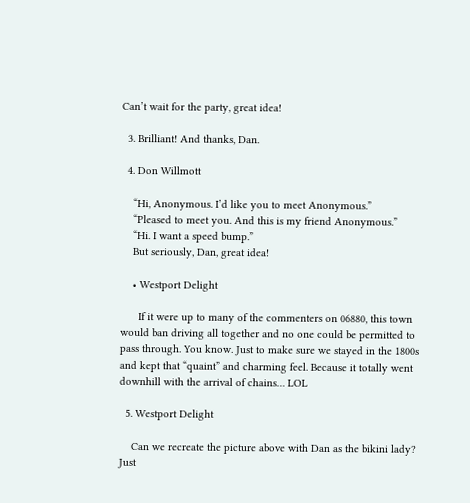Can’t wait for the party, great idea!

  3. Brilliant! And thanks, Dan.

  4. Don Willmott

    “Hi, Anonymous. I’d like you to meet Anonymous.”
    “Pleased to meet you. And this is my friend Anonymous.”
    “Hi. I want a speed bump.”
    But seriously, Dan, great idea!

    • Westport Delight

      If it were up to many of the commenters on 06880, this town would ban driving all together and no one could be permitted to pass through. You know. Just to make sure we stayed in the 1800s and kept that “quaint” and charming feel. Because it totally went downhill with the arrival of chains… LOL

  5. Westport Delight

    Can we recreate the picture above with Dan as the bikini lady? Just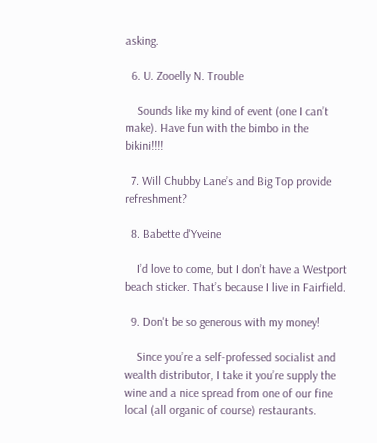asking.

  6. U. Zooelly N. Trouble

    Sounds like my kind of event (one I can’t make). Have fun with the bimbo in the bikini!!!!

  7. Will Chubby Lane’s and Big Top provide refreshment?

  8. Babette d'Yveine

    I’d love to come, but I don’t have a Westport beach sticker. That’s because I live in Fairfield.

  9. Don't be so generous with my money!

    Since you’re a self-professed socialist and wealth distributor, I take it you’re supply the wine and a nice spread from one of our fine local (all organic of course) restaurants.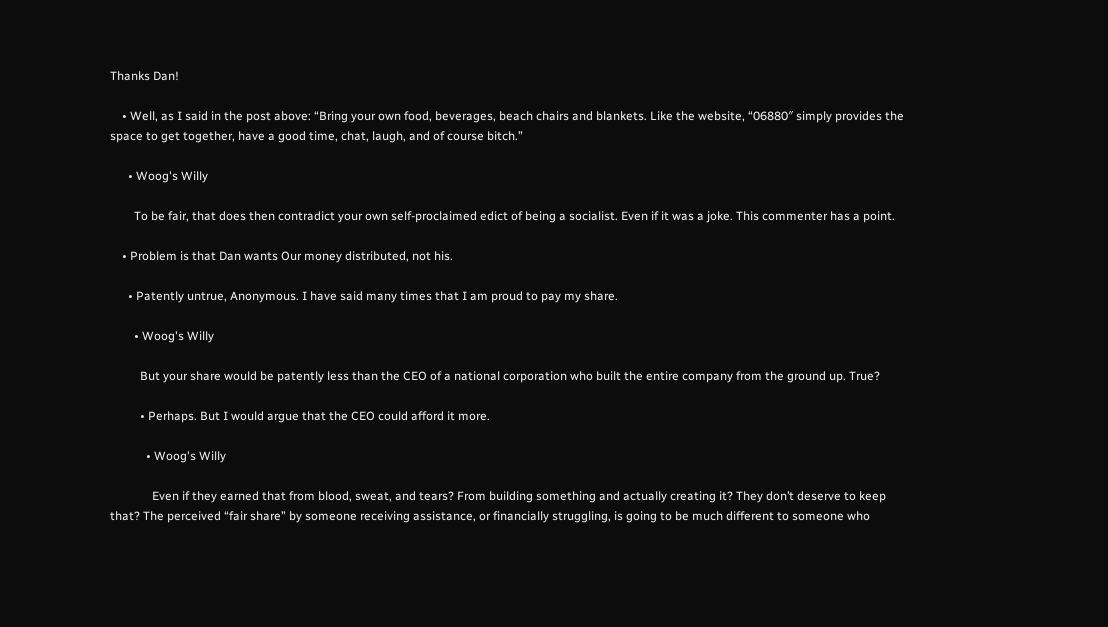Thanks Dan!

    • Well, as I said in the post above: “Bring your own food, beverages, beach chairs and blankets. Like the website, “06880″ simply provides the space to get together, have a good time, chat, laugh, and of course bitch.”

      • Woog's Willy

        To be fair, that does then contradict your own self-proclaimed edict of being a socialist. Even if it was a joke. This commenter has a point.

    • Problem is that Dan wants Our money distributed, not his.

      • Patently untrue, Anonymous. I have said many times that I am proud to pay my share.

        • Woog's Willy

          But your share would be patently less than the CEO of a national corporation who built the entire company from the ground up. True?

          • Perhaps. But I would argue that the CEO could afford it more.

            • Woog's Willy

              Even if they earned that from blood, sweat, and tears? From building something and actually creating it? They don’t deserve to keep that? The perceived “fair share” by someone receiving assistance, or financially struggling, is going to be much different to someone who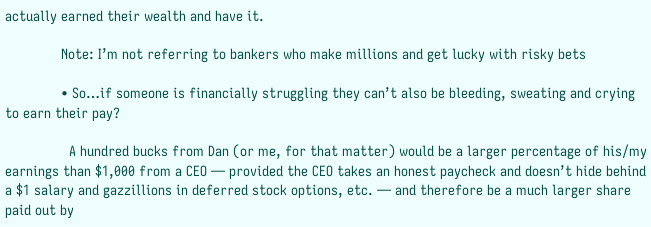actually earned their wealth and have it.

              Note: I’m not referring to bankers who make millions and get lucky with risky bets

              • So…if someone is financially struggling they can’t also be bleeding, sweating and crying to earn their pay?

                A hundred bucks from Dan (or me, for that matter) would be a larger percentage of his/my earnings than $1,000 from a CEO — provided the CEO takes an honest paycheck and doesn’t hide behind a $1 salary and gazzillions in deferred stock options, etc. — and therefore be a much larger share paid out by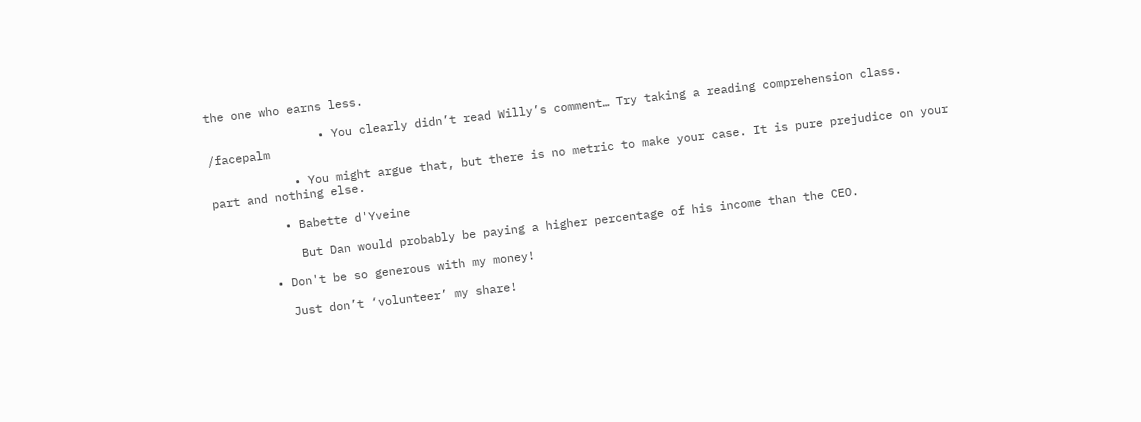the one who earns less.

                • You clearly didn’t read Willy’s comment… Try taking a reading comprehension class. /facepalm

            • You might argue that, but there is no metric to make your case. It is pure prejudice on your part and nothing else.

          • Babette d'Yveine

            But Dan would probably be paying a higher percentage of his income than the CEO.

        • Don't be so generous with my money!

          Just don’t ‘volunteer’ my share!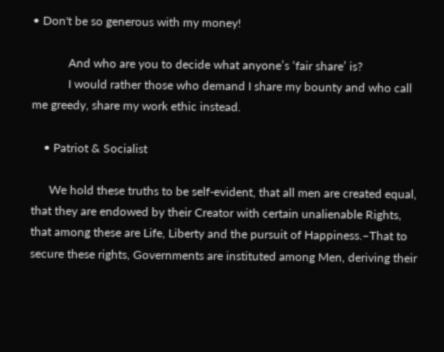• Don't be so generous with my money!

            And who are you to decide what anyone’s ‘fair share’ is?
            I would rather those who demand I share my bounty and who call me greedy, share my work ethic instead.

    • Patriot & Socialist

      We hold these truths to be self-evident, that all men are created equal, that they are endowed by their Creator with certain unalienable Rights, that among these are Life, Liberty and the pursuit of Happiness.–That to secure these rights, Governments are instituted among Men, deriving their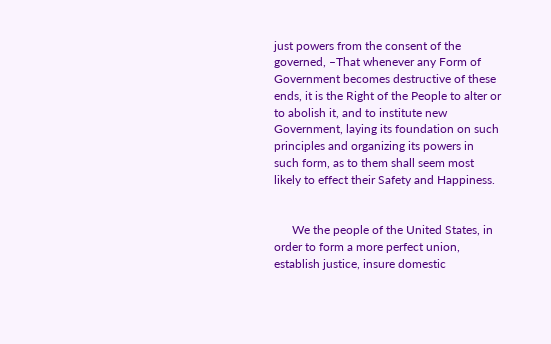just powers from the consent of the governed, –That whenever any Form of Government becomes destructive of these ends, it is the Right of the People to alter or to abolish it, and to institute new Government, laying its foundation on such principles and organizing its powers in such form, as to them shall seem most likely to effect their Safety and Happiness.


      We the people of the United States, in order to form a more perfect union, establish justice, insure domestic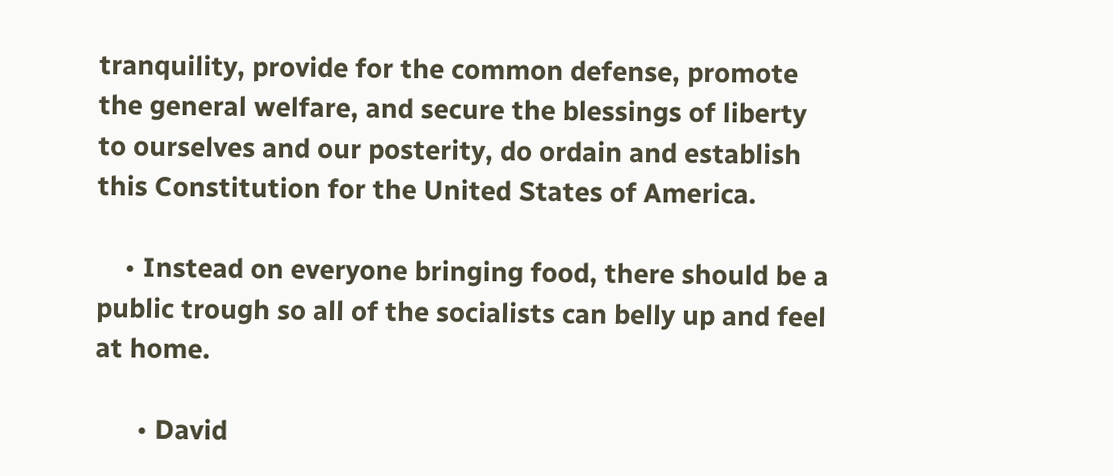tranquility, provide for the common defense, promote the general welfare, and secure the blessings of liberty to ourselves and our posterity, do ordain and establish this Constitution for the United States of America.

    • Instead on everyone bringing food, there should be a public trough so all of the socialists can belly up and feel at home.

      • David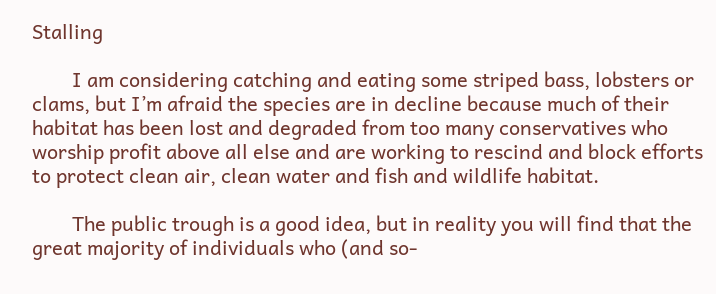Stalling

        I am considering catching and eating some striped bass, lobsters or clams, but I’m afraid the species are in decline because much of their habitat has been lost and degraded from too many conservatives who worship profit above all else and are working to rescind and block efforts to protect clean air, clean water and fish and wildlife habitat.

        The public trough is a good idea, but in reality you will find that the great majority of individuals who (and so-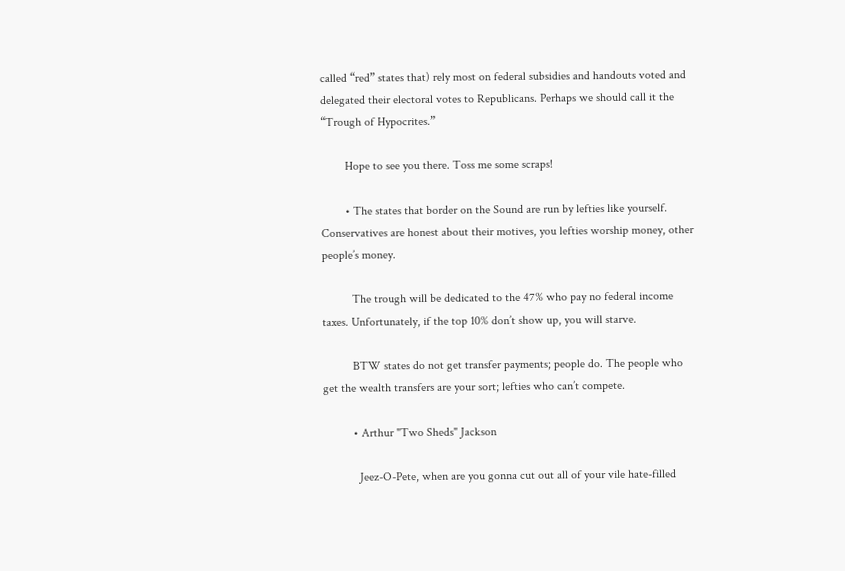called “red” states that) rely most on federal subsidies and handouts voted and delegated their electoral votes to Republicans. Perhaps we should call it the “Trough of Hypocrites.”

        Hope to see you there. Toss me some scraps!

        • The states that border on the Sound are run by lefties like yourself. Conservatives are honest about their motives, you lefties worship money, other people’s money.

          The trough will be dedicated to the 47% who pay no federal income taxes. Unfortunately, if the top 10% don’t show up, you will starve.

          BTW states do not get transfer payments; people do. The people who get the wealth transfers are your sort; lefties who can’t compete.

          • Arthur "Two Sheds" Jackson

            Jeez-O-Pete, when are you gonna cut out all of your vile hate-filled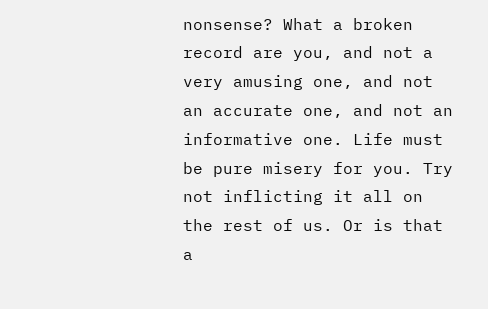nonsense? What a broken record are you, and not a very amusing one, and not an accurate one, and not an informative one. Life must be pure misery for you. Try not inflicting it all on the rest of us. Or is that a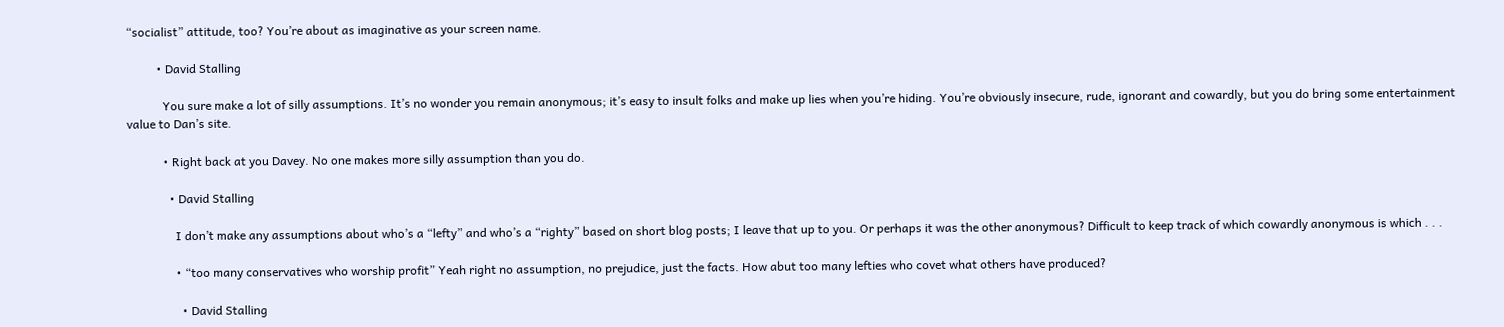“socialist” attitude, too? You’re about as imaginative as your screen name.

          • David Stalling

            You sure make a lot of silly assumptions. It’s no wonder you remain anonymous; it’s easy to insult folks and make up lies when you’re hiding. You’re obviously insecure, rude, ignorant and cowardly, but you do bring some entertainment value to Dan’s site.

            • Right back at you Davey. No one makes more silly assumption than you do.

              • David Stalling

                I don’t make any assumptions about who’s a “lefty” and who’s a “righty” based on short blog posts; I leave that up to you. Or perhaps it was the other anonymous? Difficult to keep track of which cowardly anonymous is which . . .

                • “too many conservatives who worship profit” Yeah right no assumption, no prejudice, just the facts. How abut too many lefties who covet what others have produced?

                  • David Stalling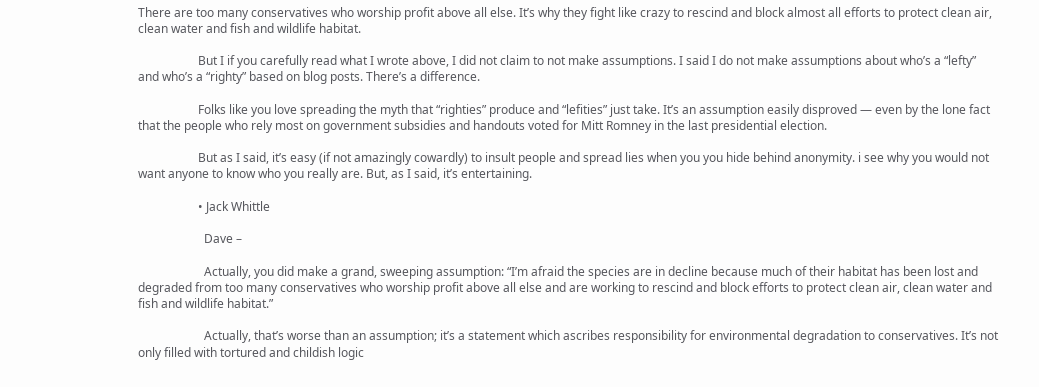There are too many conservatives who worship profit above all else. It’s why they fight like crazy to rescind and block almost all efforts to protect clean air, clean water and fish and wildlife habitat.

                    But I if you carefully read what I wrote above, I did not claim to not make assumptions. I said I do not make assumptions about who’s a “lefty” and who’s a “righty” based on blog posts. There’s a difference.

                    Folks like you love spreading the myth that “righties” produce and “lefities” just take. It’s an assumption easily disproved — even by the lone fact that the people who rely most on government subsidies and handouts voted for Mitt Romney in the last presidential election.

                    But as I said, it’s easy (if not amazingly cowardly) to insult people and spread lies when you you hide behind anonymity. i see why you would not want anyone to know who you really are. But, as I said, it’s entertaining.

                    • Jack Whittle

                      Dave –

                      Actually, you did make a grand, sweeping assumption: “I’m afraid the species are in decline because much of their habitat has been lost and degraded from too many conservatives who worship profit above all else and are working to rescind and block efforts to protect clean air, clean water and fish and wildlife habitat.”

                      Actually, that’s worse than an assumption; it’s a statement which ascribes responsibility for environmental degradation to conservatives. It’s not only filled with tortured and childish logic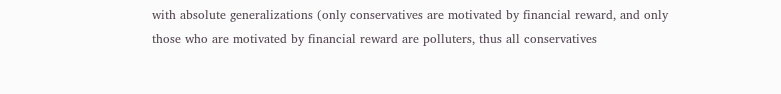with absolute generalizations (only conservatives are motivated by financial reward, and only those who are motivated by financial reward are polluters, thus all conservatives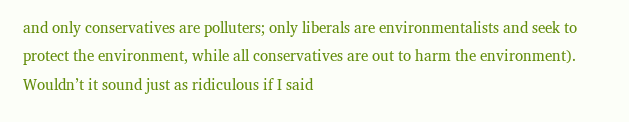and only conservatives are polluters; only liberals are environmentalists and seek to protect the environment, while all conservatives are out to harm the environment). Wouldn’t it sound just as ridiculous if I said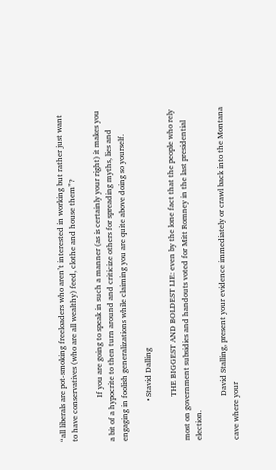“all liberals are pot-smoking freeloaders who aren’t interested in working but rather just want to have conservatives (who are all wealthy) feed, clothe and house them”?

                      If you are going to speak in such a manner (as is certainly your right) it makes you a bit of a hypocrite to then turn around and criticize others for spreading myths, lies and engaging in foolish generalizations while claiming you are quite above doing so yourself.

                    • Stavid Dalling

                      THE BIGGEST AND BOLDEST LIE: even by the lone fact that the people who rely most on government subsidies and handouts voted for Mitt Romney in the last presidential election.

                      David Stalling, present your evidence immediately or crawl back into the Montana cave where your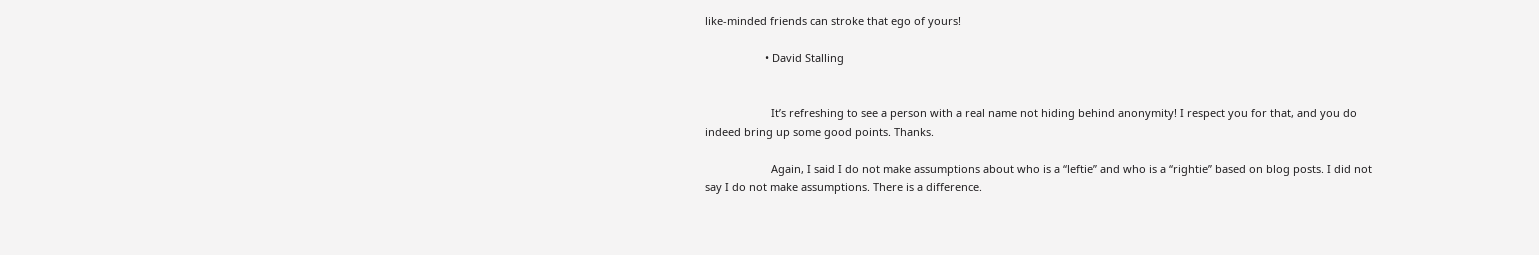like-minded friends can stroke that ego of yours!

                    • David Stalling


                      It’s refreshing to see a person with a real name not hiding behind anonymity! I respect you for that, and you do indeed bring up some good points. Thanks.

                      Again, I said I do not make assumptions about who is a “leftie” and who is a “rightie” based on blog posts. I did not say I do not make assumptions. There is a difference.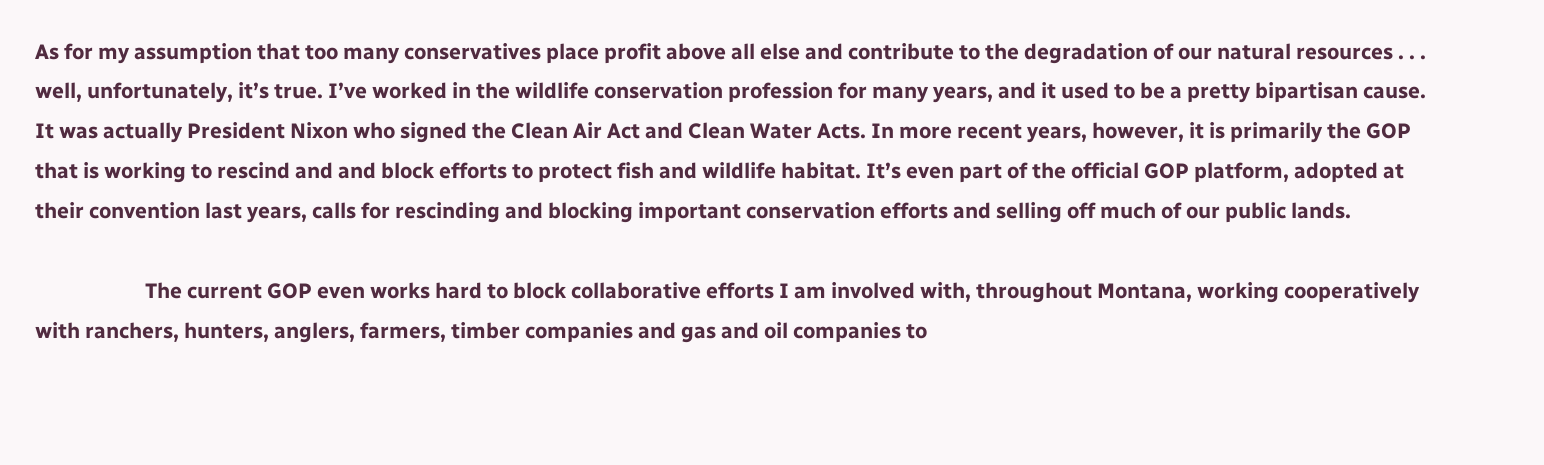As for my assumption that too many conservatives place profit above all else and contribute to the degradation of our natural resources . . . well, unfortunately, it’s true. I’ve worked in the wildlife conservation profession for many years, and it used to be a pretty bipartisan cause. It was actually President Nixon who signed the Clean Air Act and Clean Water Acts. In more recent years, however, it is primarily the GOP that is working to rescind and and block efforts to protect fish and wildlife habitat. It’s even part of the official GOP platform, adopted at their convention last years, calls for rescinding and blocking important conservation efforts and selling off much of our public lands.

                      The current GOP even works hard to block collaborative efforts I am involved with, throughout Montana, working cooperatively with ranchers, hunters, anglers, farmers, timber companies and gas and oil companies to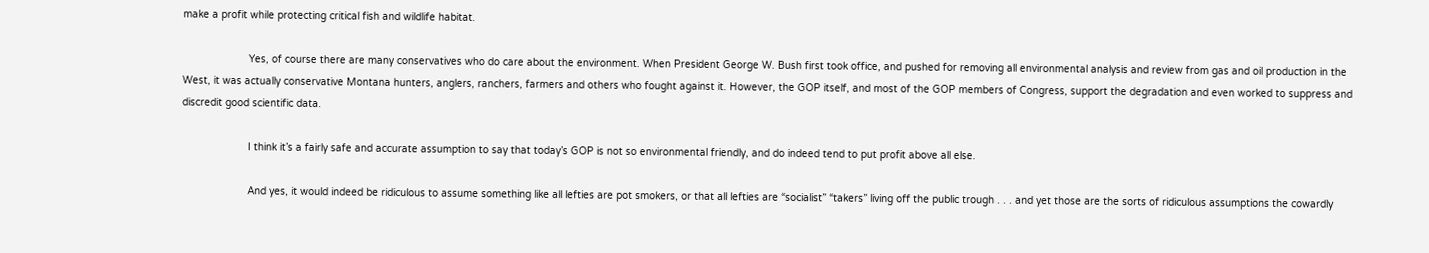make a profit while protecting critical fish and wildlife habitat.

                      Yes, of course there are many conservatives who do care about the environment. When President George W. Bush first took office, and pushed for removing all environmental analysis and review from gas and oil production in the West, it was actually conservative Montana hunters, anglers, ranchers, farmers and others who fought against it. However, the GOP itself, and most of the GOP members of Congress, support the degradation and even worked to suppress and discredit good scientific data.

                      I think it’s a fairly safe and accurate assumption to say that today’s GOP is not so environmental friendly, and do indeed tend to put profit above all else.

                      And yes, it would indeed be ridiculous to assume something like all lefties are pot smokers, or that all lefties are “socialist” “takers” living off the public trough . . . and yet those are the sorts of ridiculous assumptions the cowardly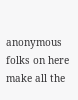anonymous folks on here make all the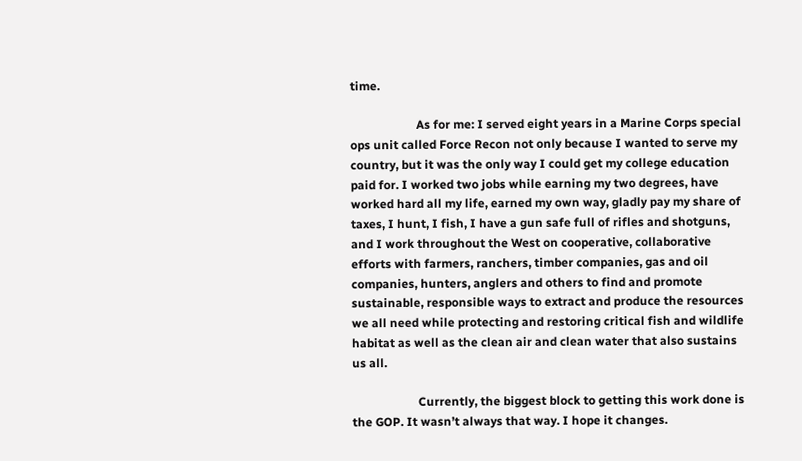time.

                      As for me: I served eight years in a Marine Corps special ops unit called Force Recon not only because I wanted to serve my country, but it was the only way I could get my college education paid for. I worked two jobs while earning my two degrees, have worked hard all my life, earned my own way, gladly pay my share of taxes, I hunt, I fish, I have a gun safe full of rifles and shotguns, and I work throughout the West on cooperative, collaborative efforts with farmers, ranchers, timber companies, gas and oil companies, hunters, anglers and others to find and promote sustainable, responsible ways to extract and produce the resources we all need while protecting and restoring critical fish and wildlife habitat as well as the clean air and clean water that also sustains us all.

                      Currently, the biggest block to getting this work done is the GOP. It wasn’t always that way. I hope it changes.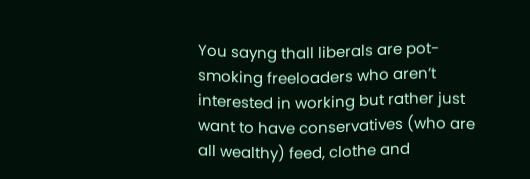You sayng thall liberals are pot-smoking freeloaders who aren’t interested in working but rather just want to have conservatives (who are all wealthy) feed, clothe and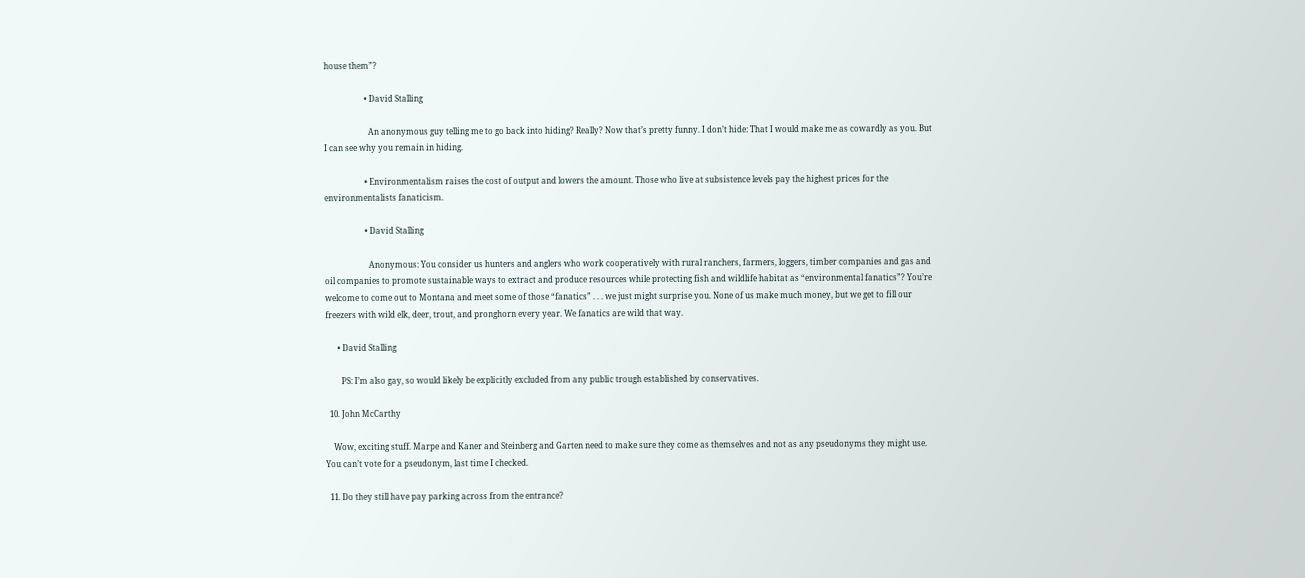house them”?

                    • David Stalling

                      An anonymous guy telling me to go back into hiding? Really? Now that’s pretty funny. I don’t hide: That I would make me as cowardly as you. But I can see why you remain in hiding.

                    • Environmentalism raises the cost of output and lowers the amount. Those who live at subsistence levels pay the highest prices for the environmentalists fanaticism.

                    • David Stalling

                      Anonymous: You consider us hunters and anglers who work cooperatively with rural ranchers, farmers, loggers, timber companies and gas and oil companies to promote sustainable ways to extract and produce resources while protecting fish and wildlife habitat as “environmental fanatics”? You’re welcome to come out to Montana and meet some of those “fanatics” . . . we just might surprise you. None of us make much money, but we get to fill our freezers with wild elk, deer, trout, and pronghorn every year. We fanatics are wild that way.

      • David Stalling

        PS: I’m also gay, so would likely be explicitly excluded from any public trough established by conservatives.

  10. John McCarthy

    Wow, exciting stuff. Marpe and Kaner and Steinberg and Garten need to make sure they come as themselves and not as any pseudonyms they might use. You can’t vote for a pseudonym, last time I checked.

  11. Do they still have pay parking across from the entrance?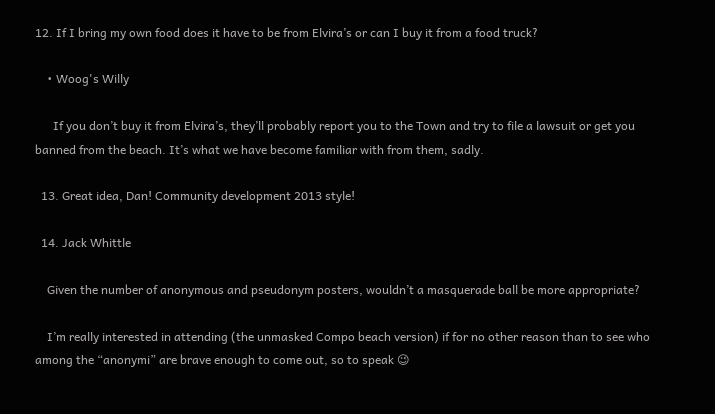12. If I bring my own food does it have to be from Elvira’s or can I buy it from a food truck?

    • Woog's Willy

      If you don’t buy it from Elvira’s, they’ll probably report you to the Town and try to file a lawsuit or get you banned from the beach. It’s what we have become familiar with from them, sadly.

  13. Great idea, Dan! Community development 2013 style!

  14. Jack Whittle

    Given the number of anonymous and pseudonym posters, wouldn’t a masquerade ball be more appropriate?

    I’m really interested in attending (the unmasked Compo beach version) if for no other reason than to see who among the “anonymi” are brave enough to come out, so to speak 😉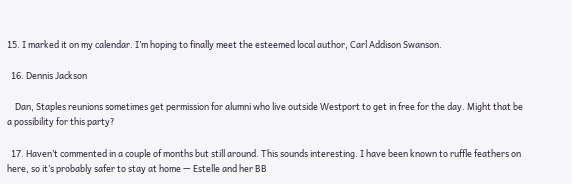15. I marked it on my calendar. I’m hoping to finally meet the esteemed local author, Carl Addison Swanson.

  16. Dennis Jackson

    Dan, Staples reunions sometimes get permission for alumni who live outside Westport to get in free for the day. Might that be a possibility for this party?

  17. Haven’t commented in a couple of months but still around. This sounds interesting. I have been known to ruffle feathers on here, so it’s probably safer to stay at home — Estelle and her BB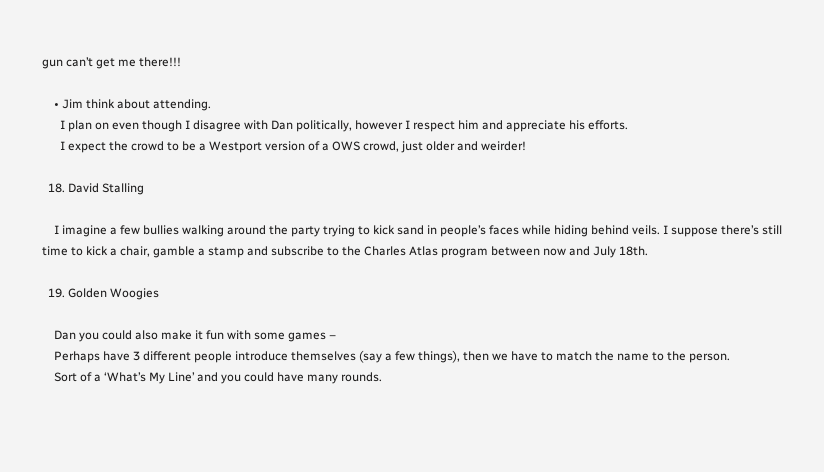gun can’t get me there!!!

    • Jim think about attending.
      I plan on even though I disagree with Dan politically, however I respect him and appreciate his efforts.
      I expect the crowd to be a Westport version of a OWS crowd, just older and weirder!

  18. David Stalling

    I imagine a few bullies walking around the party trying to kick sand in people’s faces while hiding behind veils. I suppose there’s still time to kick a chair, gamble a stamp and subscribe to the Charles Atlas program between now and July 18th.

  19. Golden Woogies

    Dan you could also make it fun with some games –
    Perhaps have 3 different people introduce themselves (say a few things), then we have to match the name to the person.
    Sort of a ‘What’s My Line’ and you could have many rounds.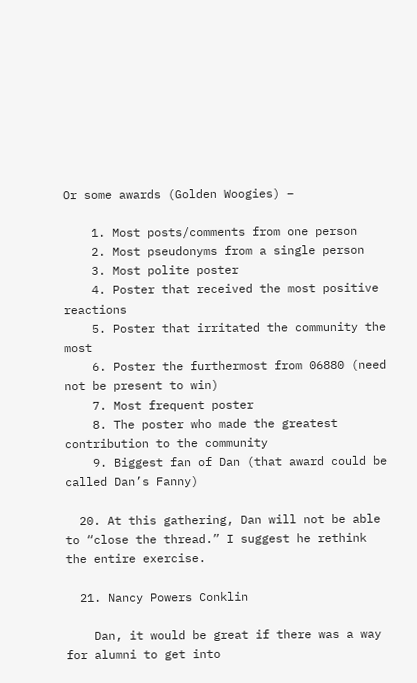Or some awards (Golden Woogies) –

    1. Most posts/comments from one person
    2. Most pseudonyms from a single person
    3. Most polite poster
    4. Poster that received the most positive reactions
    5. Poster that irritated the community the most
    6. Poster the furthermost from 06880 (need not be present to win)
    7. Most frequent poster
    8. The poster who made the greatest contribution to the community
    9. Biggest fan of Dan (that award could be called Dan’s Fanny)

  20. At this gathering, Dan will not be able to “close the thread.” I suggest he rethink the entire exercise.

  21. Nancy Powers Conklin

    Dan, it would be great if there was a way for alumni to get into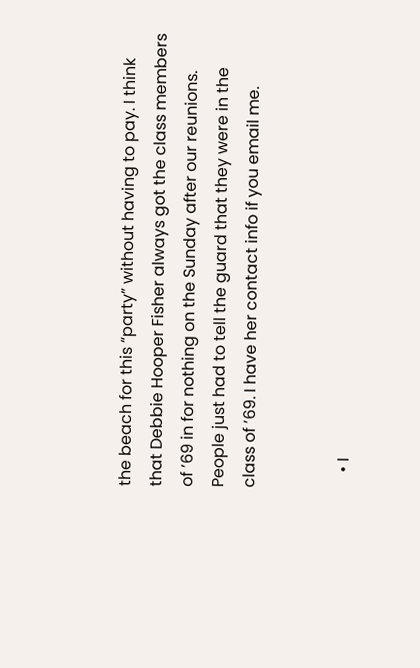the beach for this “party” without having to pay. I think that Debbie Hooper Fisher always got the class members of ’69 in for nothing on the Sunday after our reunions. People just had to tell the guard that they were in the class of ’69. I have her contact info if you email me.


    • I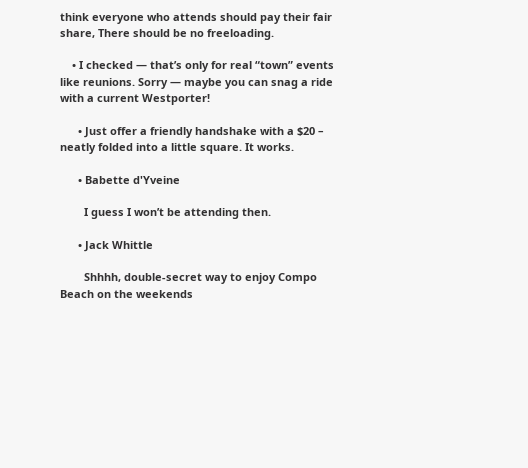think everyone who attends should pay their fair share, There should be no freeloading.

    • I checked — that’s only for real “town” events like reunions. Sorry — maybe you can snag a ride with a current Westporter!

      • Just offer a friendly handshake with a $20 – neatly folded into a little square. It works.

      • Babette d'Yveine

        I guess I won’t be attending then.

      • Jack Whittle

        Shhhh, double-secret way to enjoy Compo Beach on the weekends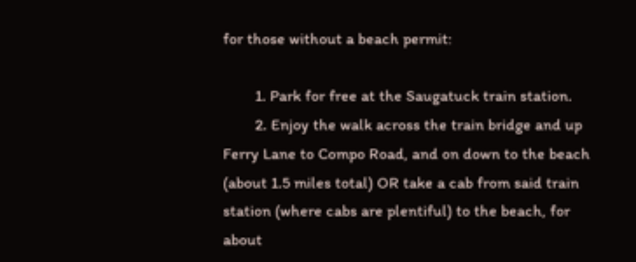for those without a beach permit:

        1. Park for free at the Saugatuck train station.
        2. Enjoy the walk across the train bridge and up Ferry Lane to Compo Road, and on down to the beach (about 1.5 miles total) OR take a cab from said train station (where cabs are plentiful) to the beach, for about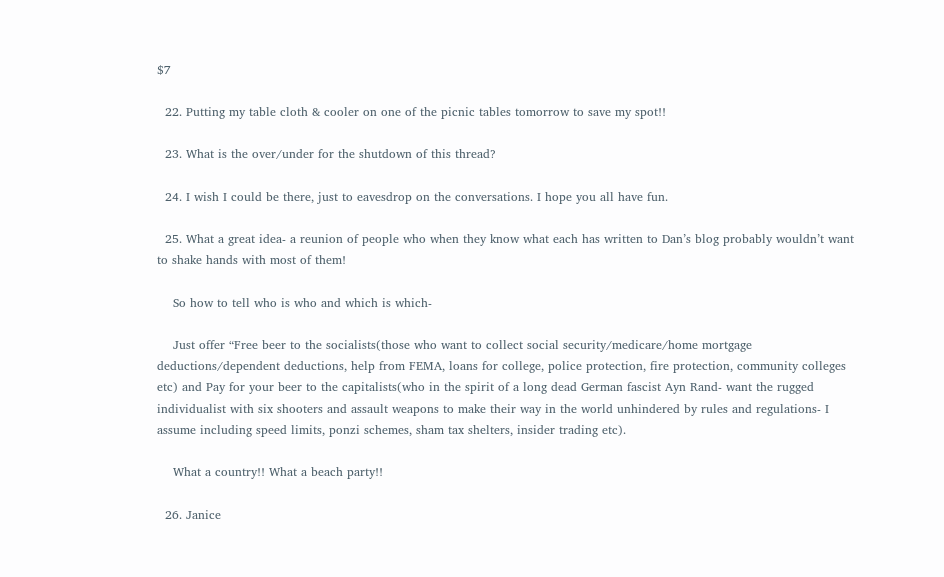$7

  22. Putting my table cloth & cooler on one of the picnic tables tomorrow to save my spot!!

  23. What is the over/under for the shutdown of this thread?

  24. I wish I could be there, just to eavesdrop on the conversations. I hope you all have fun.

  25. What a great idea- a reunion of people who when they know what each has written to Dan’s blog probably wouldn’t want to shake hands with most of them!

    So how to tell who is who and which is which-

    Just offer “Free beer to the socialists(those who want to collect social security/medicare/home mortgage deductions/dependent deductions, help from FEMA, loans for college, police protection, fire protection, community colleges etc) and Pay for your beer to the capitalists(who in the spirit of a long dead German fascist Ayn Rand- want the rugged individualist with six shooters and assault weapons to make their way in the world unhindered by rules and regulations- I assume including speed limits, ponzi schemes, sham tax shelters, insider trading etc).

    What a country!! What a beach party!!

  26. Janice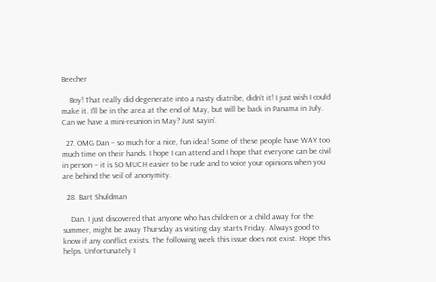Beecher

    Boy! That really did degenerate into a nasty diatribe, didn’t it! I just wish I could make it. I’ll be in the area at the end of May, but will be back in Panama in July. Can we have a mini-reunion in May? Just sayin’.

  27. OMG Dan – so much for a nice, fun idea! Some of these people have WAY too much time on their hands. I hope I can attend and I hope that everyone can be civil in person – it is SO MUCH easier to be rude and to voice your opinions when you are behind the veil of anonymity.

  28. Bart Shuldman

    Dan. I just discovered that anyone who has children or a child away for the summer, might be away Thursday as visiting day starts Friday. Always good to know if any conflict exists. The following week this issue does not exist. Hope this helps. Unfortunately I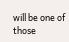will be one of those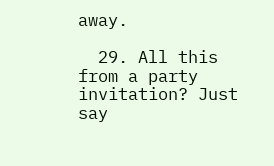away.

  29. All this from a party invitation? Just say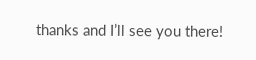thanks and I’ll see you there!